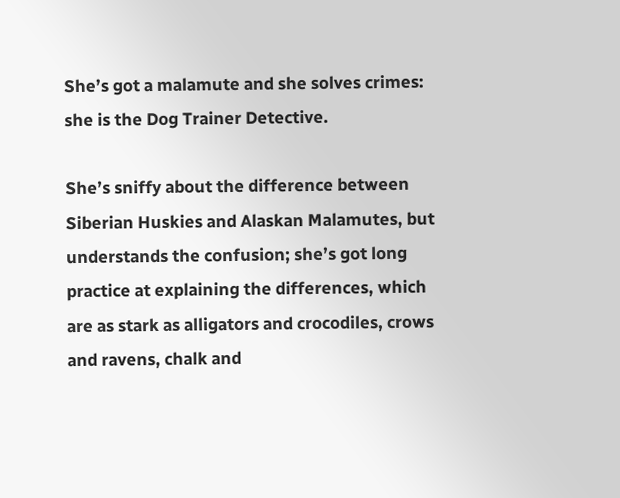She’s got a malamute and she solves crimes: she is the Dog Trainer Detective.

She’s sniffy about the difference between Siberian Huskies and Alaskan Malamutes, but understands the confusion; she’s got long practice at explaining the differences, which are as stark as alligators and crocodiles, crows and ravens, chalk and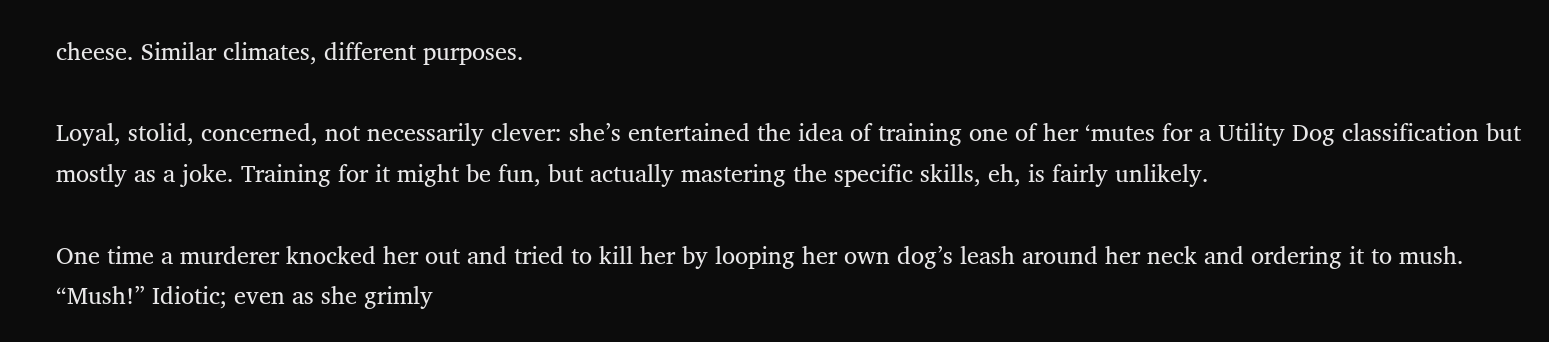cheese. Similar climates, different purposes.

Loyal, stolid, concerned, not necessarily clever: she’s entertained the idea of training one of her ‘mutes for a Utility Dog classification but mostly as a joke. Training for it might be fun, but actually mastering the specific skills, eh, is fairly unlikely.

One time a murderer knocked her out and tried to kill her by looping her own dog’s leash around her neck and ordering it to mush. “Mush!” Idiotic; even as she grimly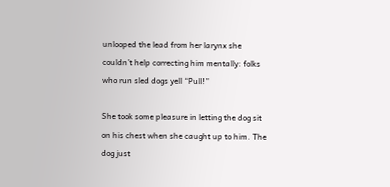unlooped the lead from her larynx she couldn’t help correcting him mentally: folks who run sled dogs yell “Pull!”

She took some pleasure in letting the dog sit on his chest when she caught up to him. The dog just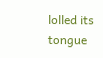lolled its tongue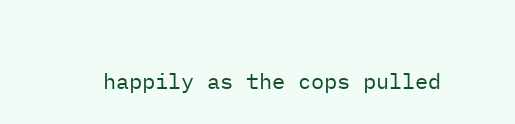happily as the cops pulled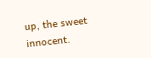up, the sweet innocent.